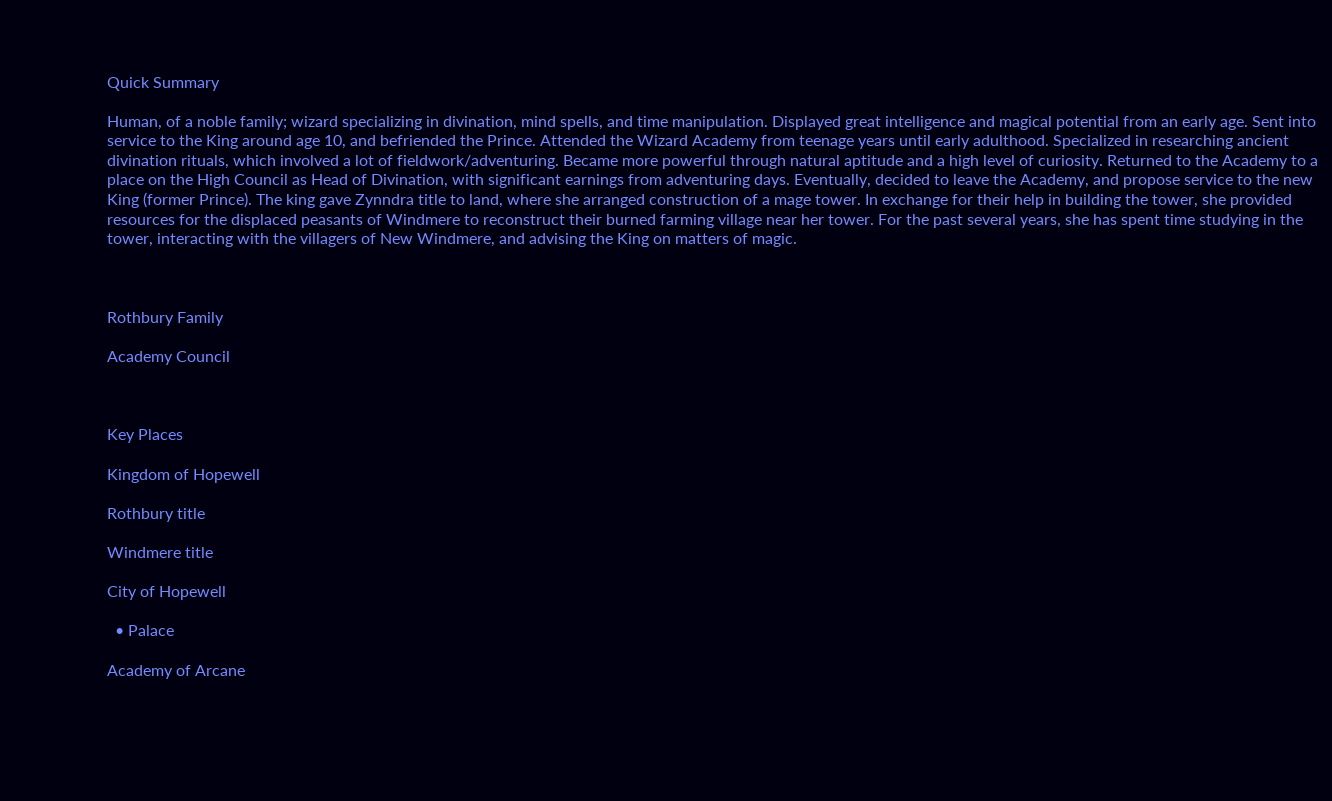Quick Summary

Human, of a noble family; wizard specializing in divination, mind spells, and time manipulation. Displayed great intelligence and magical potential from an early age. Sent into service to the King around age 10, and befriended the Prince. Attended the Wizard Academy from teenage years until early adulthood. Specialized in researching ancient divination rituals, which involved a lot of fieldwork/adventuring. Became more powerful through natural aptitude and a high level of curiosity. Returned to the Academy to a place on the High Council as Head of Divination, with significant earnings from adventuring days. Eventually, decided to leave the Academy, and propose service to the new King (former Prince). The king gave Zynndra title to land, where she arranged construction of a mage tower. In exchange for their help in building the tower, she provided resources for the displaced peasants of Windmere to reconstruct their burned farming village near her tower. For the past several years, she has spent time studying in the tower, interacting with the villagers of New Windmere, and advising the King on matters of magic.



Rothbury Family

Academy Council



Key Places

Kingdom of Hopewell

Rothbury title

Windmere title

City of Hopewell

  • Palace

Academy of Arcane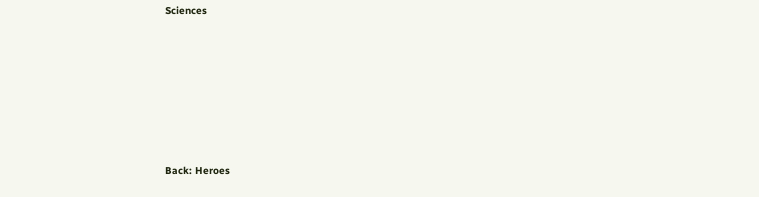Sciences







Back: Heroes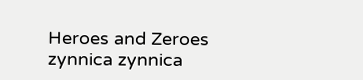Heroes and Zeroes zynnica zynnica